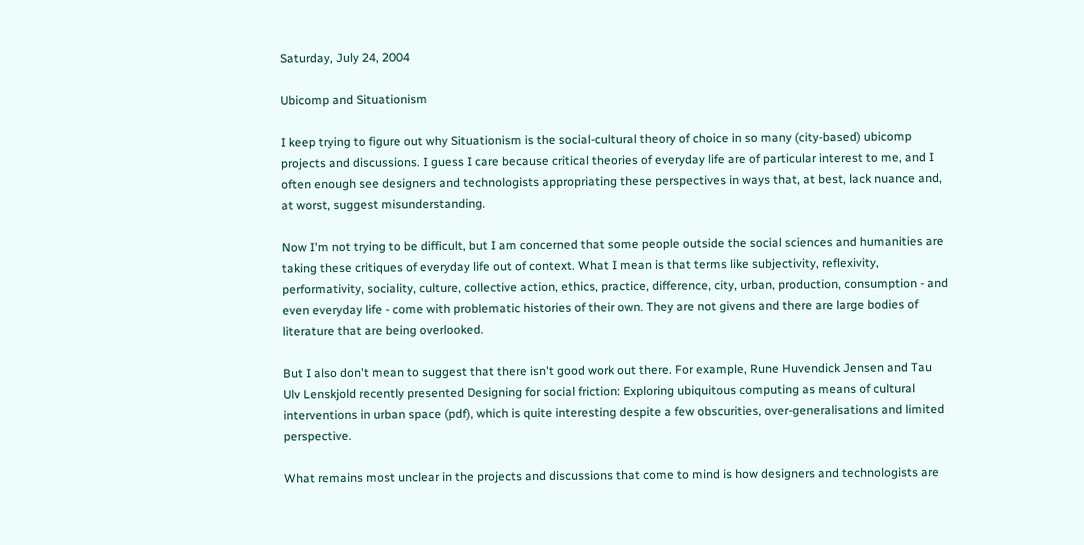Saturday, July 24, 2004

Ubicomp and Situationism

I keep trying to figure out why Situationism is the social-cultural theory of choice in so many (city-based) ubicomp projects and discussions. I guess I care because critical theories of everyday life are of particular interest to me, and I often enough see designers and technologists appropriating these perspectives in ways that, at best, lack nuance and, at worst, suggest misunderstanding.

Now I'm not trying to be difficult, but I am concerned that some people outside the social sciences and humanities are taking these critiques of everyday life out of context. What I mean is that terms like subjectivity, reflexivity, performativity, sociality, culture, collective action, ethics, practice, difference, city, urban, production, consumption - and even everyday life - come with problematic histories of their own. They are not givens and there are large bodies of literature that are being overlooked.

But I also don't mean to suggest that there isn't good work out there. For example, Rune Huvendick Jensen and Tau Ulv Lenskjold recently presented Designing for social friction: Exploring ubiquitous computing as means of cultural interventions in urban space (pdf), which is quite interesting despite a few obscurities, over-generalisations and limited perspective.

What remains most unclear in the projects and discussions that come to mind is how designers and technologists are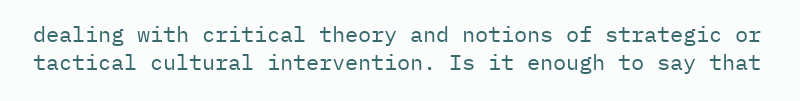dealing with critical theory and notions of strategic or tactical cultural intervention. Is it enough to say that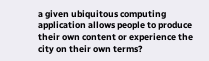a given ubiquitous computing application allows people to produce their own content or experience the city on their own terms?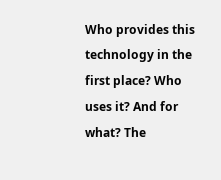Who provides this technology in the first place? Who uses it? And for what? The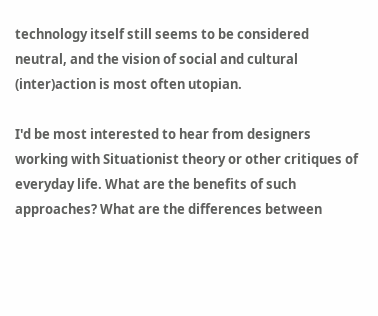technology itself still seems to be considered neutral, and the vision of social and cultural (inter)action is most often utopian.

I'd be most interested to hear from designers working with Situationist theory or other critiques of everyday life. What are the benefits of such approaches? What are the differences between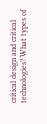critical design and critical technologies? What types of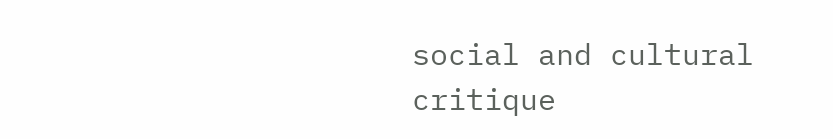social and cultural critique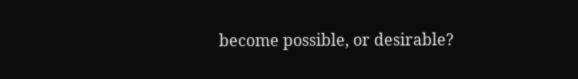become possible, or desirable?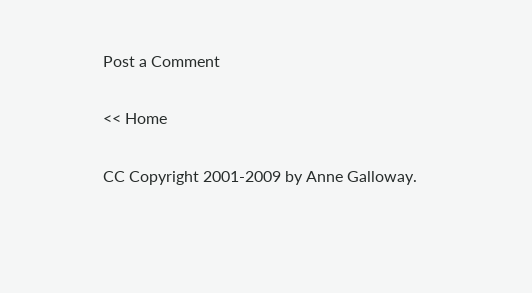Post a Comment

<< Home

CC Copyright 2001-2009 by Anne Galloway.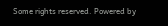Some rights reserved. Powered by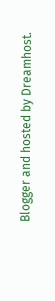Blogger and hosted by Dreamhost.